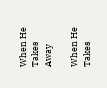When He Takes Away

When He Takes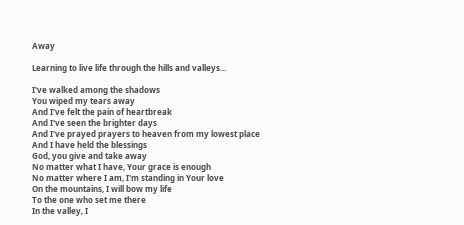Away

Learning to live life through the hills and valleys...

I've walked among the shadows
You wiped my tears away
And I've felt the pain of heartbreak
And I've seen the brighter days
And I've prayed prayers to heaven from my lowest place
And I have held the blessings
God, you give and take away
No matter what I have, Your grace is enough
No matter where I am, I'm standing in Your love
On the mountains, I will bow my life
To the one who set me there
In the valley, I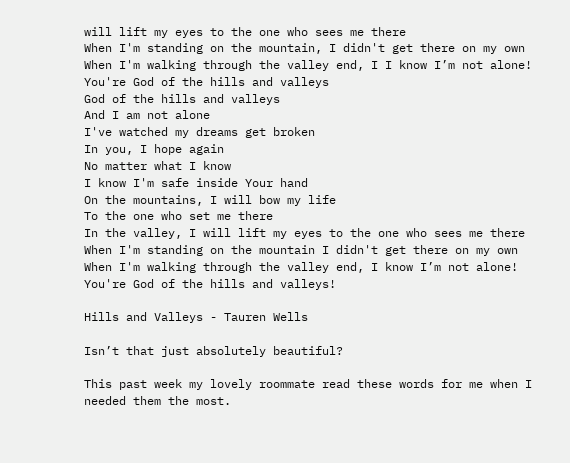will lift my eyes to the one who sees me there
When I'm standing on the mountain, I didn't get there on my own
When I'm walking through the valley end, I I know I’m not alone!
You're God of the hills and valleys
God of the hills and valleys
And I am not alone
I've watched my dreams get broken
In you, I hope again
No matter what I know
I know I'm safe inside Your hand
On the mountains, I will bow my life
To the one who set me there
In the valley, I will lift my eyes to the one who sees me there
When I'm standing on the mountain I didn't get there on my own
When I'm walking through the valley end, I know I’m not alone!
You're God of the hills and valleys!

Hills and Valleys - Tauren Wells

Isn’t that just absolutely beautiful?

This past week my lovely roommate read these words for me when I needed them the most.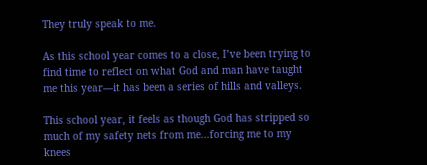They truly speak to me.

As this school year comes to a close, I’ve been trying to find time to reflect on what God and man have taught me this year—it has been a series of hills and valleys.

This school year, it feels as though God has stripped so much of my safety nets from me...forcing me to my knees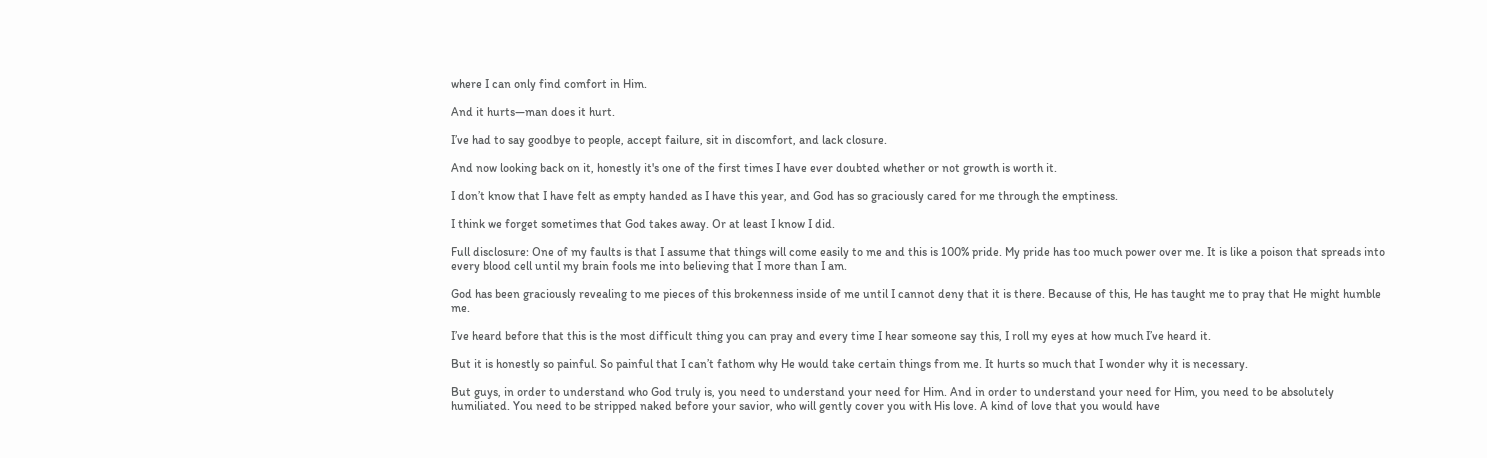where I can only find comfort in Him.

And it hurts—man does it hurt.

I’ve had to say goodbye to people, accept failure, sit in discomfort, and lack closure.

And now looking back on it, honestly it's one of the first times I have ever doubted whether or not growth is worth it.

I don’t know that I have felt as empty handed as I have this year, and God has so graciously cared for me through the emptiness.

I think we forget sometimes that God takes away. Or at least I know I did.

Full disclosure: One of my faults is that I assume that things will come easily to me and this is 100% pride. My pride has too much power over me. It is like a poison that spreads into every blood cell until my brain fools me into believing that I more than I am.

God has been graciously revealing to me pieces of this brokenness inside of me until I cannot deny that it is there. Because of this, He has taught me to pray that He might humble me.

I’ve heard before that this is the most difficult thing you can pray and every time I hear someone say this, I roll my eyes at how much I’ve heard it.

But it is honestly so painful. So painful that I can’t fathom why He would take certain things from me. It hurts so much that I wonder why it is necessary.

But guys, in order to understand who God truly is, you need to understand your need for Him. And in order to understand your need for Him, you need to be absolutely humiliated. You need to be stripped naked before your savior, who will gently cover you with His love. A kind of love that you would have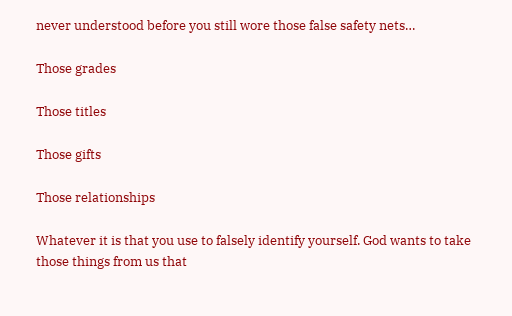never understood before you still wore those false safety nets…

Those grades

Those titles

Those gifts

Those relationships

Whatever it is that you use to falsely identify yourself. God wants to take those things from us that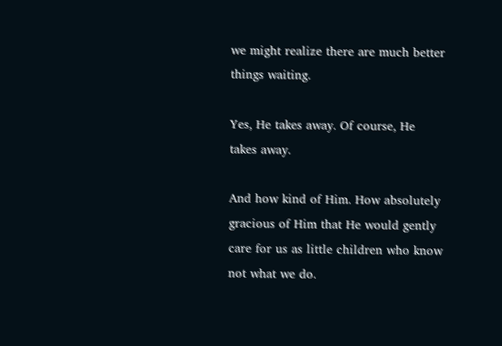we might realize there are much better things waiting.

Yes, He takes away. Of course, He takes away.

And how kind of Him. How absolutely gracious of Him that He would gently care for us as little children who know not what we do.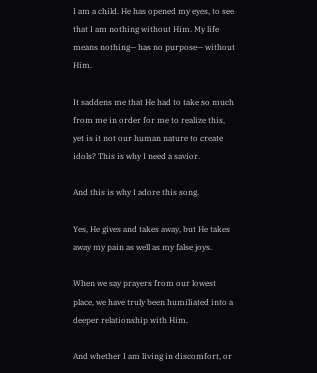I am a child. He has opened my eyes, to see that I am nothing without Him. My life means nothing— has no purpose— without Him.

It saddens me that He had to take so much from me in order for me to realize this, yet is it not our human nature to create idols? This is why I need a savior.

And this is why I adore this song.

Yes, He gives and takes away, but He takes away my pain as well as my false joys.

When we say prayers from our lowest place, we have truly been humiliated into a deeper relationship with Him.

And whether I am living in discomfort, or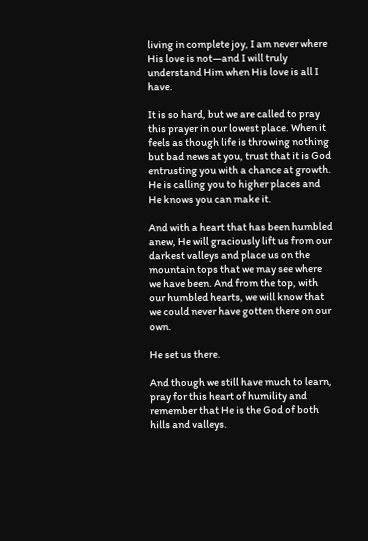living in complete joy, I am never where His love is not—and I will truly understand Him when His love is all I have.

It is so hard, but we are called to pray this prayer in our lowest place. When it feels as though life is throwing nothing but bad news at you, trust that it is God entrusting you with a chance at growth. He is calling you to higher places and He knows you can make it.

And with a heart that has been humbled anew, He will graciously lift us from our darkest valleys and place us on the mountain tops that we may see where we have been. And from the top, with our humbled hearts, we will know that we could never have gotten there on our own.

He set us there.

And though we still have much to learn, pray for this heart of humility and remember that He is the God of both hills and valleys.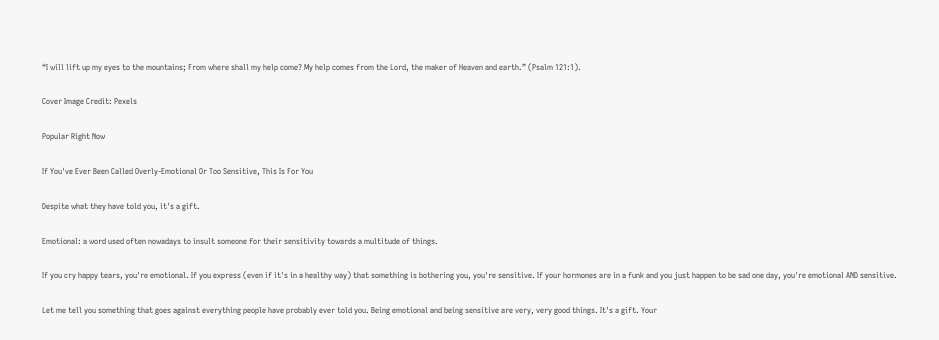“I will lift up my eyes to the mountains; From where shall my help come? My help comes from the Lord, the maker of Heaven and earth.” (Psalm 121:1).

Cover Image Credit: Pexels

Popular Right Now

If You've Ever Been Called Overly-Emotional Or Too Sensitive, This Is For You

Despite what they have told you, it's a gift.

Emotional: a word used often nowadays to insult someone for their sensitivity towards a multitude of things.

If you cry happy tears, you're emotional. If you express (even if it's in a healthy way) that something is bothering you, you're sensitive. If your hormones are in a funk and you just happen to be sad one day, you're emotional AND sensitive.

Let me tell you something that goes against everything people have probably ever told you. Being emotional and being sensitive are very, very good things. It's a gift. Your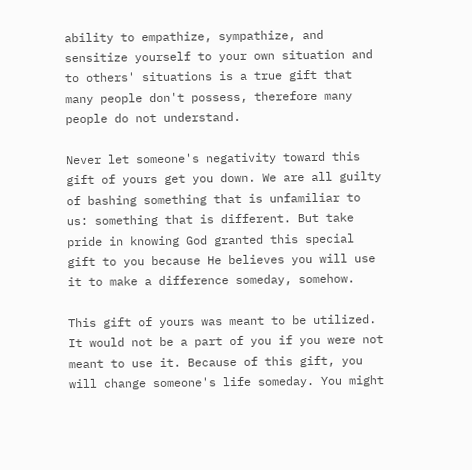ability to empathize, sympathize, and sensitize yourself to your own situation and to others' situations is a true gift that many people don't possess, therefore many people do not understand.

Never let someone's negativity toward this gift of yours get you down. We are all guilty of bashing something that is unfamiliar to us: something that is different. But take pride in knowing God granted this special gift to you because He believes you will use it to make a difference someday, somehow.

This gift of yours was meant to be utilized. It would not be a part of you if you were not meant to use it. Because of this gift, you will change someone's life someday. You might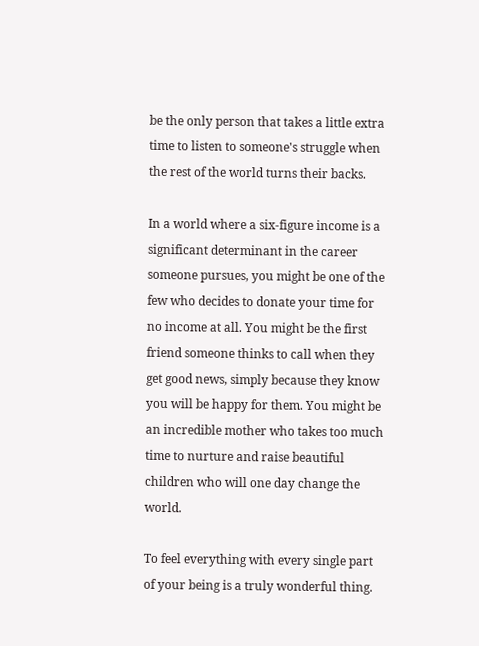be the only person that takes a little extra time to listen to someone's struggle when the rest of the world turns their backs.

In a world where a six-figure income is a significant determinant in the career someone pursues, you might be one of the few who decides to donate your time for no income at all. You might be the first friend someone thinks to call when they get good news, simply because they know you will be happy for them. You might be an incredible mother who takes too much time to nurture and raise beautiful children who will one day change the world.

To feel everything with every single part of your being is a truly wonderful thing.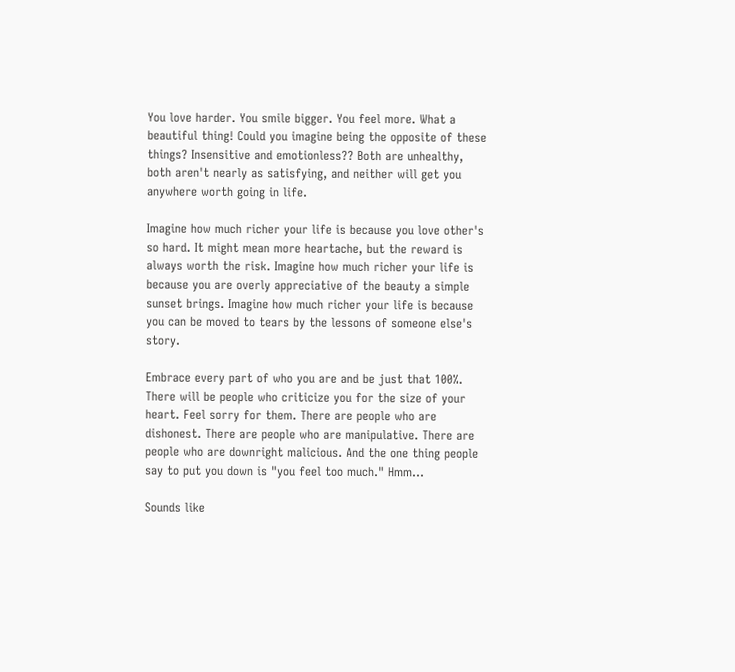You love harder. You smile bigger. You feel more. What a beautiful thing! Could you imagine being the opposite of these things? Insensitive and emotionless?? Both are unhealthy, both aren't nearly as satisfying, and neither will get you anywhere worth going in life.

Imagine how much richer your life is because you love other's so hard. It might mean more heartache, but the reward is always worth the risk. Imagine how much richer your life is because you are overly appreciative of the beauty a simple sunset brings. Imagine how much richer your life is because you can be moved to tears by the lessons of someone else's story.

Embrace every part of who you are and be just that 100%. There will be people who criticize you for the size of your heart. Feel sorry for them. There are people who are dishonest. There are people who are manipulative. There are people who are downright malicious. And the one thing people say to put you down is "you feel too much." Hmm...

Sounds like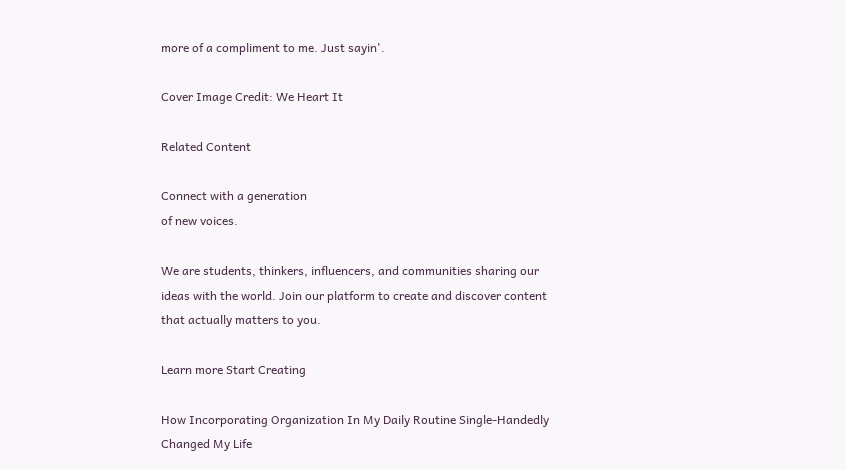more of a compliment to me. Just sayin'.

Cover Image Credit: We Heart It

Related Content

Connect with a generation
of new voices.

We are students, thinkers, influencers, and communities sharing our ideas with the world. Join our platform to create and discover content that actually matters to you.

Learn more Start Creating

How Incorporating Organization In My Daily Routine Single-Handedly Changed My Life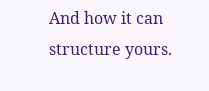And how it can structure yours.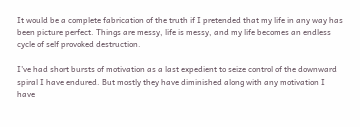It would be a complete fabrication of the truth if I pretended that my life in any way has been picture perfect. Things are messy, life is messy, and my life becomes an endless cycle of self provoked destruction.

I've had short bursts of motivation as a last expedient to seize control of the downward spiral I have endured. But mostly they have diminished along with any motivation I have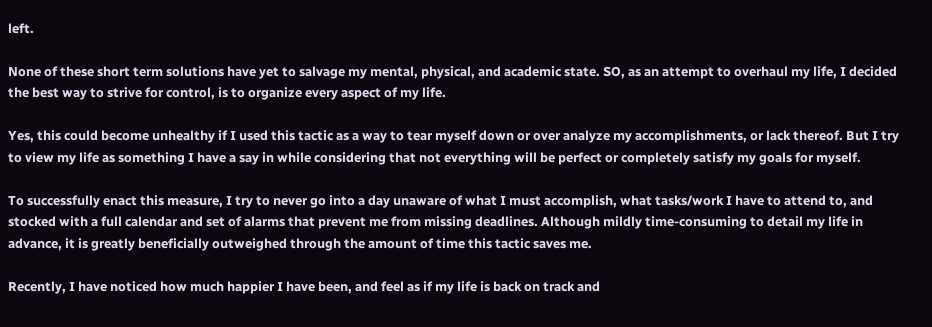left.

None of these short term solutions have yet to salvage my mental, physical, and academic state. SO, as an attempt to overhaul my life, I decided the best way to strive for control, is to organize every aspect of my life.

Yes, this could become unhealthy if I used this tactic as a way to tear myself down or over analyze my accomplishments, or lack thereof. But I try to view my life as something I have a say in while considering that not everything will be perfect or completely satisfy my goals for myself.

To successfully enact this measure, I try to never go into a day unaware of what I must accomplish, what tasks/work I have to attend to, and stocked with a full calendar and set of alarms that prevent me from missing deadlines. Although mildly time-consuming to detail my life in advance, it is greatly beneficially outweighed through the amount of time this tactic saves me.

Recently, I have noticed how much happier I have been, and feel as if my life is back on track and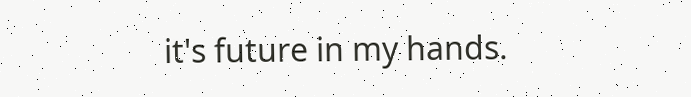it's future in my hands.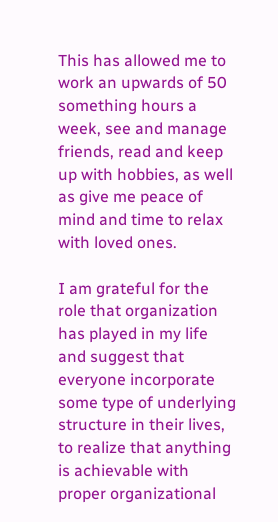This has allowed me to work an upwards of 50 something hours a week, see and manage friends, read and keep up with hobbies, as well as give me peace of mind and time to relax with loved ones.

I am grateful for the role that organization has played in my life and suggest that everyone incorporate some type of underlying structure in their lives, to realize that anything is achievable with proper organizational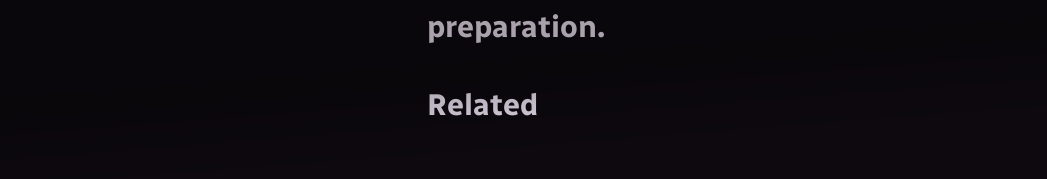preparation.

Related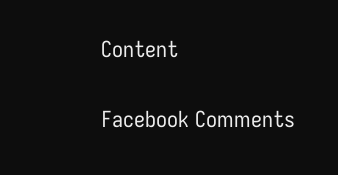Content

Facebook Comments